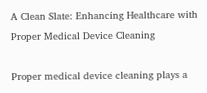A Clean Slate: Enhancing Healthcare with Proper Medical Device Cleaning

Proper medical device cleaning plays a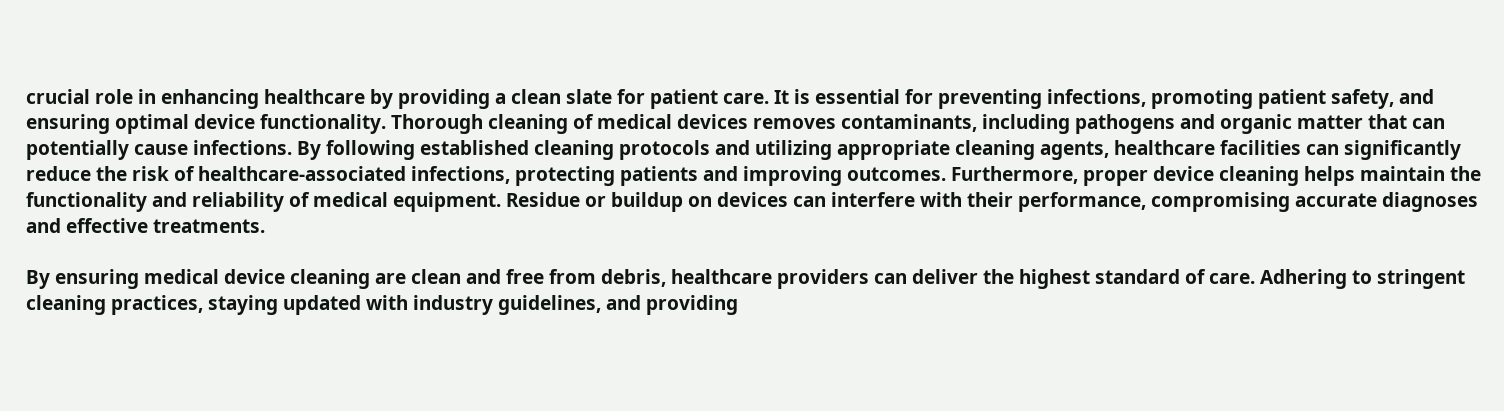crucial role in enhancing healthcare by providing a clean slate for patient care. It is essential for preventing infections, promoting patient safety, and ensuring optimal device functionality. Thorough cleaning of medical devices removes contaminants, including pathogens and organic matter that can potentially cause infections. By following established cleaning protocols and utilizing appropriate cleaning agents, healthcare facilities can significantly reduce the risk of healthcare-associated infections, protecting patients and improving outcomes. Furthermore, proper device cleaning helps maintain the functionality and reliability of medical equipment. Residue or buildup on devices can interfere with their performance, compromising accurate diagnoses and effective treatments.

By ensuring medical device cleaning are clean and free from debris, healthcare providers can deliver the highest standard of care. Adhering to stringent cleaning practices, staying updated with industry guidelines, and providing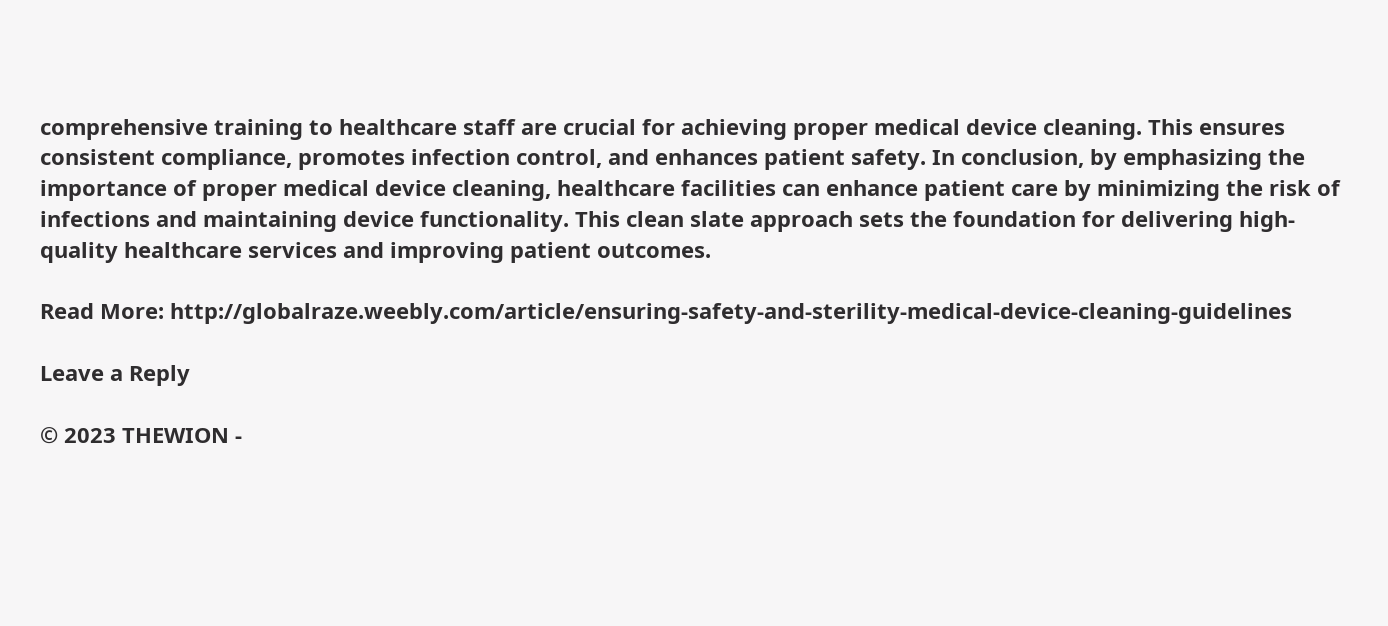comprehensive training to healthcare staff are crucial for achieving proper medical device cleaning. This ensures consistent compliance, promotes infection control, and enhances patient safety. In conclusion, by emphasizing the importance of proper medical device cleaning, healthcare facilities can enhance patient care by minimizing the risk of infections and maintaining device functionality. This clean slate approach sets the foundation for delivering high-quality healthcare services and improving patient outcomes.

Read More: http://globalraze.weebly.com/article/ensuring-safety-and-sterility-medical-device-cleaning-guidelines

Leave a Reply

© 2023 THEWION -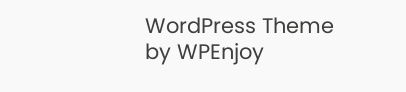WordPress Theme by WPEnjoy